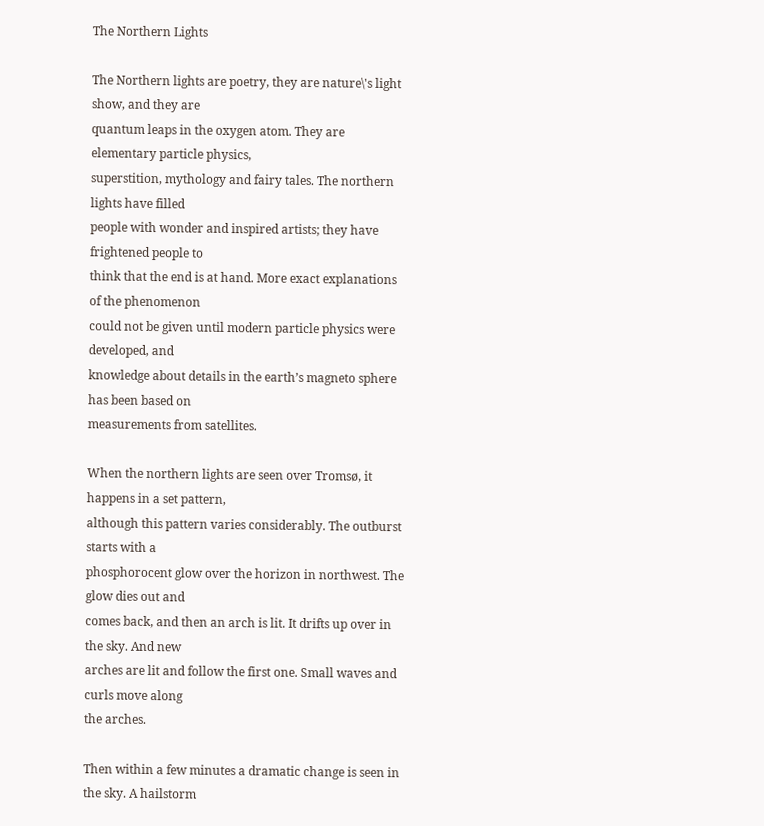The Northern Lights

The Northern lights are poetry, they are nature\'s light show, and they are
quantum leaps in the oxygen atom. They are elementary particle physics,
superstition, mythology and fairy tales. The northern lights have filled
people with wonder and inspired artists; they have frightened people to
think that the end is at hand. More exact explanations of the phenomenon
could not be given until modern particle physics were developed, and
knowledge about details in the earth’s magneto sphere has been based on
measurements from satellites.

When the northern lights are seen over Tromsø, it happens in a set pattern,
although this pattern varies considerably. The outburst starts with a
phosphorocent glow over the horizon in northwest. The glow dies out and
comes back, and then an arch is lit. It drifts up over in the sky. And new
arches are lit and follow the first one. Small waves and curls move along
the arches.

Then within a few minutes a dramatic change is seen in the sky. A hailstorm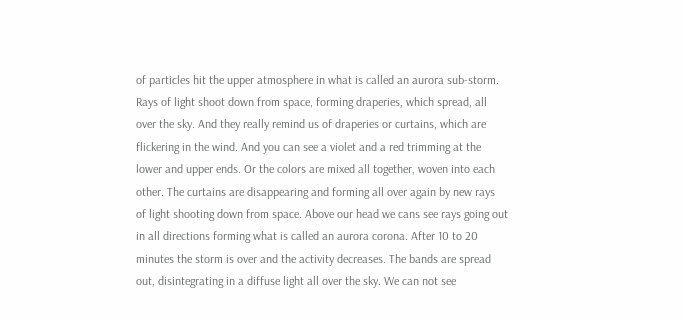of particles hit the upper atmosphere in what is called an aurora sub-storm.
Rays of light shoot down from space, forming draperies, which spread, all
over the sky. And they really remind us of draperies or curtains, which are
flickering in the wind. And you can see a violet and a red trimming at the
lower and upper ends. Or the colors are mixed all together, woven into each
other. The curtains are disappearing and forming all over again by new rays
of light shooting down from space. Above our head we cans see rays going out
in all directions forming what is called an aurora corona. After 10 to 20
minutes the storm is over and the activity decreases. The bands are spread
out, disintegrating in a diffuse light all over the sky. We can not see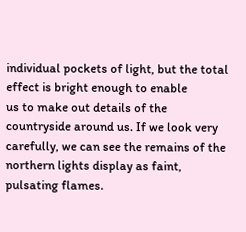individual pockets of light, but the total effect is bright enough to enable
us to make out details of the countryside around us. If we look very
carefully, we can see the remains of the northern lights display as faint,
pulsating flames.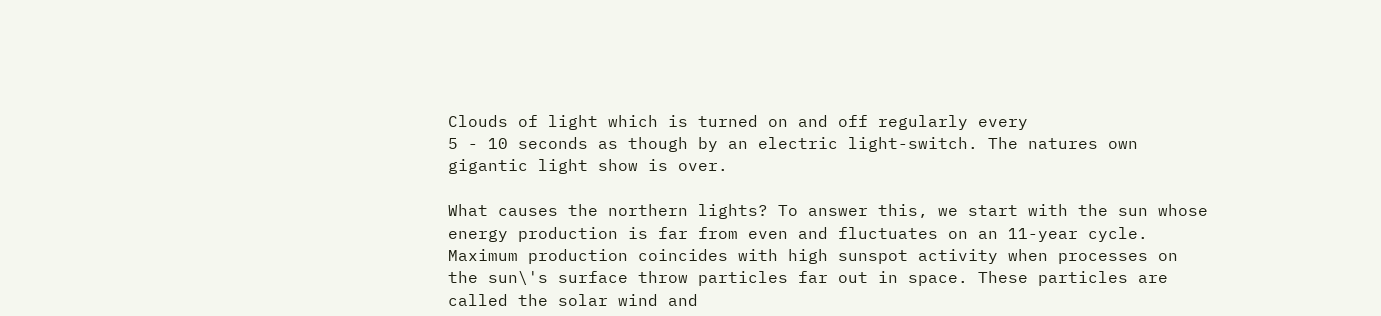Clouds of light which is turned on and off regularly every
5 - 10 seconds as though by an electric light-switch. The natures own
gigantic light show is over.

What causes the northern lights? To answer this, we start with the sun whose
energy production is far from even and fluctuates on an 11-year cycle.
Maximum production coincides with high sunspot activity when processes on
the sun\'s surface throw particles far out in space. These particles are
called the solar wind and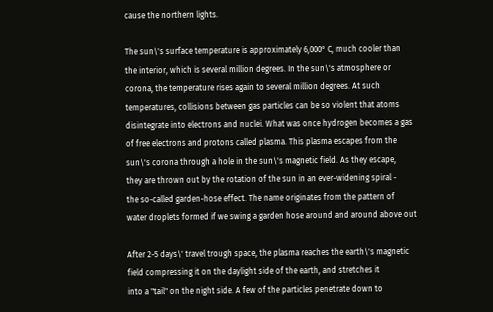cause the northern lights.

The sun\'s surface temperature is approximately 6,000° C, much cooler than
the interior, which is several million degrees. In the sun\'s atmosphere or
corona, the temperature rises again to several million degrees. At such
temperatures, collisions between gas particles can be so violent that atoms
disintegrate into electrons and nuclei. What was once hydrogen becomes a gas
of free electrons and protons called plasma. This plasma escapes from the
sun\'s corona through a hole in the sun\'s magnetic field. As they escape,
they are thrown out by the rotation of the sun in an ever-widening spiral -
the so-called garden-hose effect. The name originates from the pattern of
water droplets formed if we swing a garden hose around and around above out

After 2-5 days\' travel trough space, the plasma reaches the earth\'s magnetic
field compressing it on the daylight side of the earth, and stretches it
into a "tail" on the night side. A few of the particles penetrate down to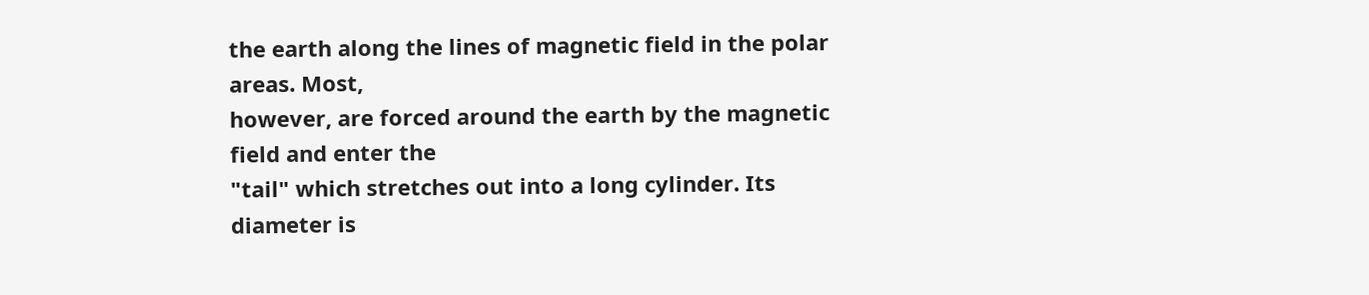the earth along the lines of magnetic field in the polar areas. Most,
however, are forced around the earth by the magnetic field and enter the
"tail" which stretches out into a long cylinder. Its diameter is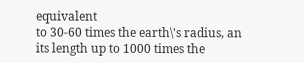equivalent
to 30-60 times the earth\'s radius, an its length up to 1000 times the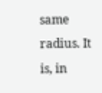same
radius. It is, in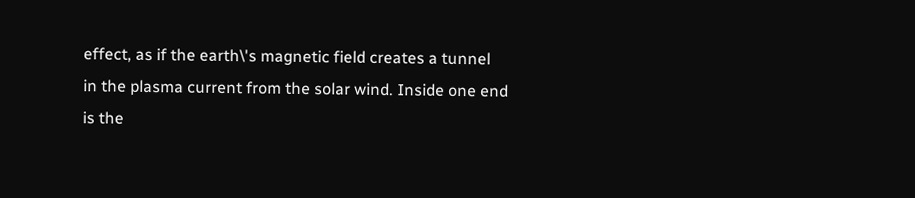effect, as if the earth\'s magnetic field creates a tunnel
in the plasma current from the solar wind. Inside one end is the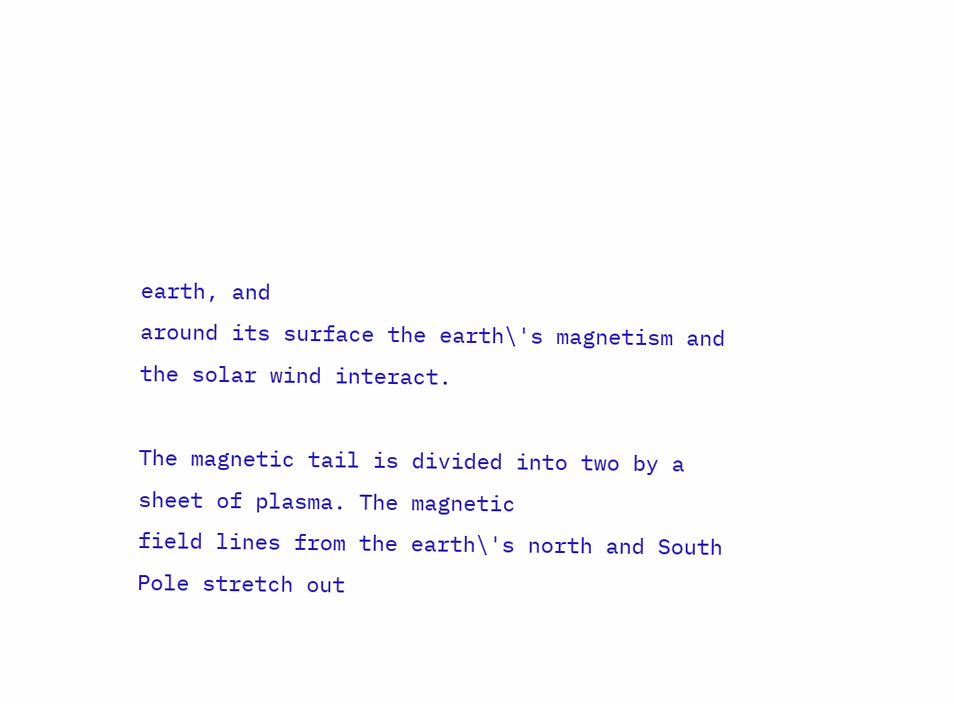earth, and
around its surface the earth\'s magnetism and the solar wind interact.

The magnetic tail is divided into two by a sheet of plasma. The magnetic
field lines from the earth\'s north and South Pole stretch out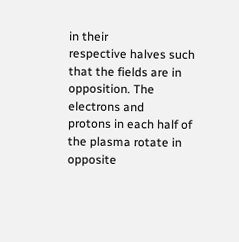in their
respective halves such that the fields are in opposition. The electrons and
protons in each half of the plasma rotate in opposite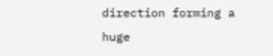direction forming a
huge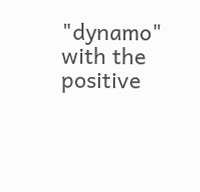"dynamo" with the positive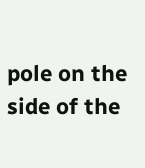pole on the side of the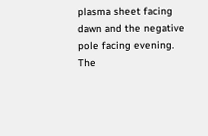plasma sheet facing
dawn and the negative pole facing evening. The